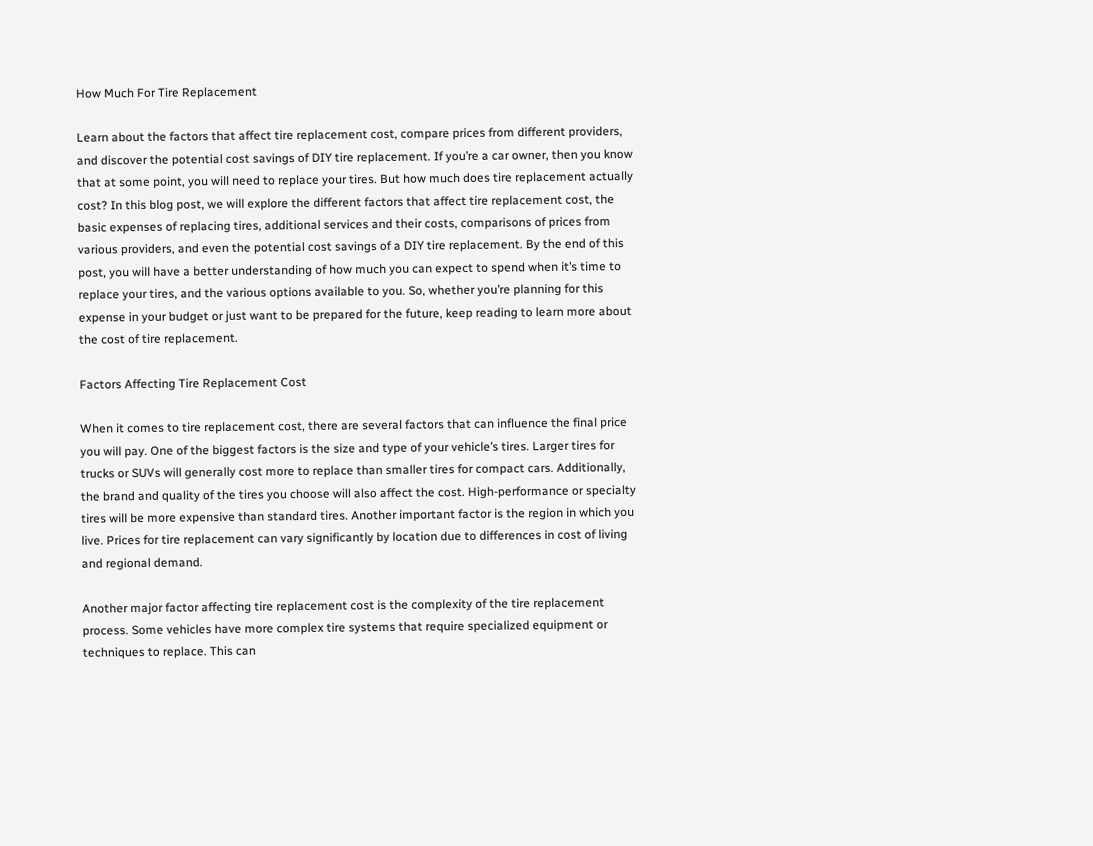How Much For Tire Replacement

Learn about the factors that affect tire replacement cost, compare prices from different providers, and discover the potential cost savings of DIY tire replacement. If you’re a car owner, then you know that at some point, you will need to replace your tires. But how much does tire replacement actually cost? In this blog post, we will explore the different factors that affect tire replacement cost, the basic expenses of replacing tires, additional services and their costs, comparisons of prices from various providers, and even the potential cost savings of a DIY tire replacement. By the end of this post, you will have a better understanding of how much you can expect to spend when it’s time to replace your tires, and the various options available to you. So, whether you’re planning for this expense in your budget or just want to be prepared for the future, keep reading to learn more about the cost of tire replacement.

Factors Affecting Tire Replacement Cost

When it comes to tire replacement cost, there are several factors that can influence the final price you will pay. One of the biggest factors is the size and type of your vehicle’s tires. Larger tires for trucks or SUVs will generally cost more to replace than smaller tires for compact cars. Additionally, the brand and quality of the tires you choose will also affect the cost. High-performance or specialty tires will be more expensive than standard tires. Another important factor is the region in which you live. Prices for tire replacement can vary significantly by location due to differences in cost of living and regional demand.

Another major factor affecting tire replacement cost is the complexity of the tire replacement process. Some vehicles have more complex tire systems that require specialized equipment or techniques to replace. This can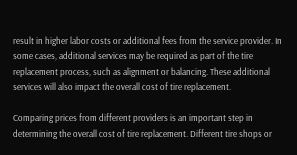result in higher labor costs or additional fees from the service provider. In some cases, additional services may be required as part of the tire replacement process, such as alignment or balancing. These additional services will also impact the overall cost of tire replacement.

Comparing prices from different providers is an important step in determining the overall cost of tire replacement. Different tire shops or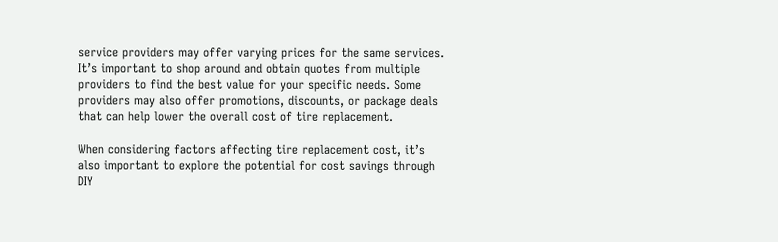service providers may offer varying prices for the same services. It’s important to shop around and obtain quotes from multiple providers to find the best value for your specific needs. Some providers may also offer promotions, discounts, or package deals that can help lower the overall cost of tire replacement.

When considering factors affecting tire replacement cost, it’s also important to explore the potential for cost savings through DIY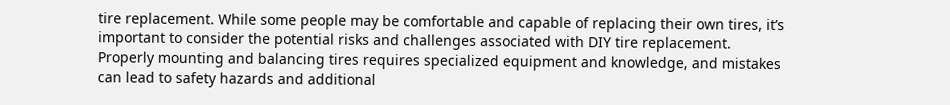tire replacement. While some people may be comfortable and capable of replacing their own tires, it’s important to consider the potential risks and challenges associated with DIY tire replacement. Properly mounting and balancing tires requires specialized equipment and knowledge, and mistakes can lead to safety hazards and additional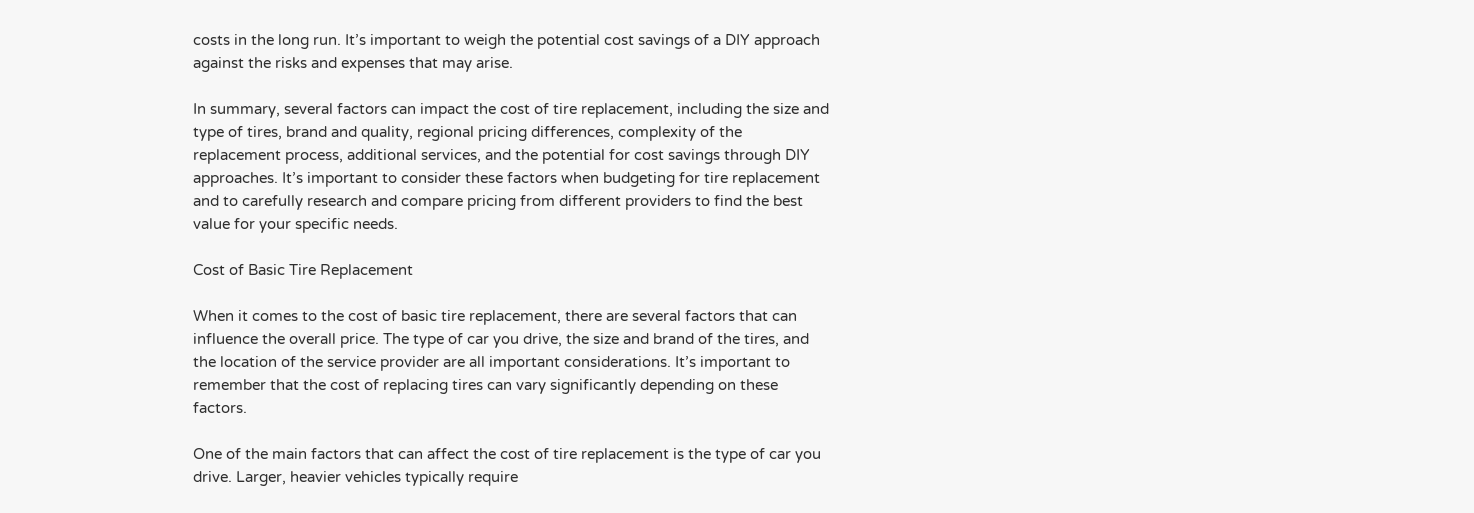costs in the long run. It’s important to weigh the potential cost savings of a DIY approach against the risks and expenses that may arise.

In summary, several factors can impact the cost of tire replacement, including the size and type of tires, brand and quality, regional pricing differences, complexity of the replacement process, additional services, and the potential for cost savings through DIY approaches. It’s important to consider these factors when budgeting for tire replacement and to carefully research and compare pricing from different providers to find the best value for your specific needs.

Cost of Basic Tire Replacement

When it comes to the cost of basic tire replacement, there are several factors that can influence the overall price. The type of car you drive, the size and brand of the tires, and the location of the service provider are all important considerations. It’s important to remember that the cost of replacing tires can vary significantly depending on these factors.

One of the main factors that can affect the cost of tire replacement is the type of car you drive. Larger, heavier vehicles typically require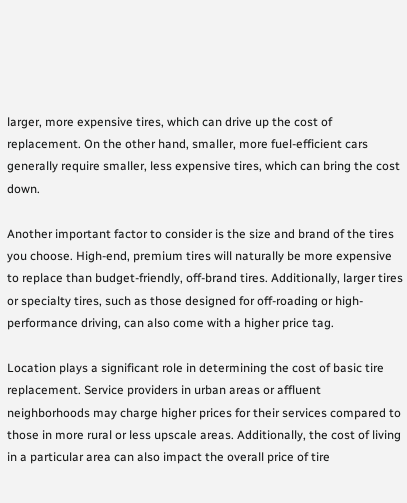larger, more expensive tires, which can drive up the cost of replacement. On the other hand, smaller, more fuel-efficient cars generally require smaller, less expensive tires, which can bring the cost down.

Another important factor to consider is the size and brand of the tires you choose. High-end, premium tires will naturally be more expensive to replace than budget-friendly, off-brand tires. Additionally, larger tires or specialty tires, such as those designed for off-roading or high-performance driving, can also come with a higher price tag.

Location plays a significant role in determining the cost of basic tire replacement. Service providers in urban areas or affluent neighborhoods may charge higher prices for their services compared to those in more rural or less upscale areas. Additionally, the cost of living in a particular area can also impact the overall price of tire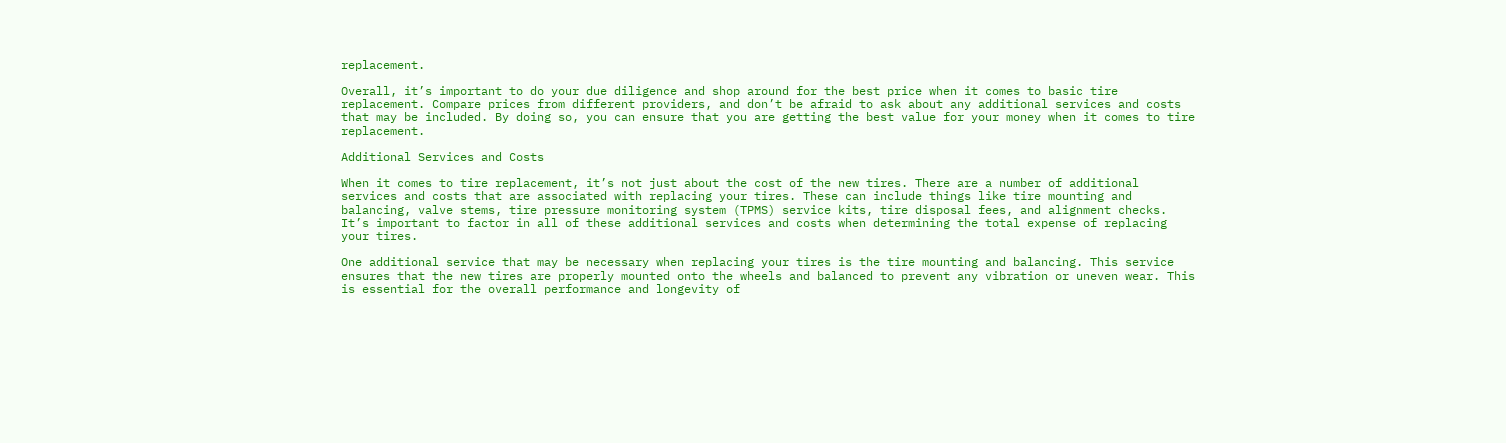replacement.

Overall, it’s important to do your due diligence and shop around for the best price when it comes to basic tire replacement. Compare prices from different providers, and don’t be afraid to ask about any additional services and costs that may be included. By doing so, you can ensure that you are getting the best value for your money when it comes to tire replacement.

Additional Services and Costs

When it comes to tire replacement, it’s not just about the cost of the new tires. There are a number of additional services and costs that are associated with replacing your tires. These can include things like tire mounting and balancing, valve stems, tire pressure monitoring system (TPMS) service kits, tire disposal fees, and alignment checks. It’s important to factor in all of these additional services and costs when determining the total expense of replacing your tires.

One additional service that may be necessary when replacing your tires is the tire mounting and balancing. This service ensures that the new tires are properly mounted onto the wheels and balanced to prevent any vibration or uneven wear. This is essential for the overall performance and longevity of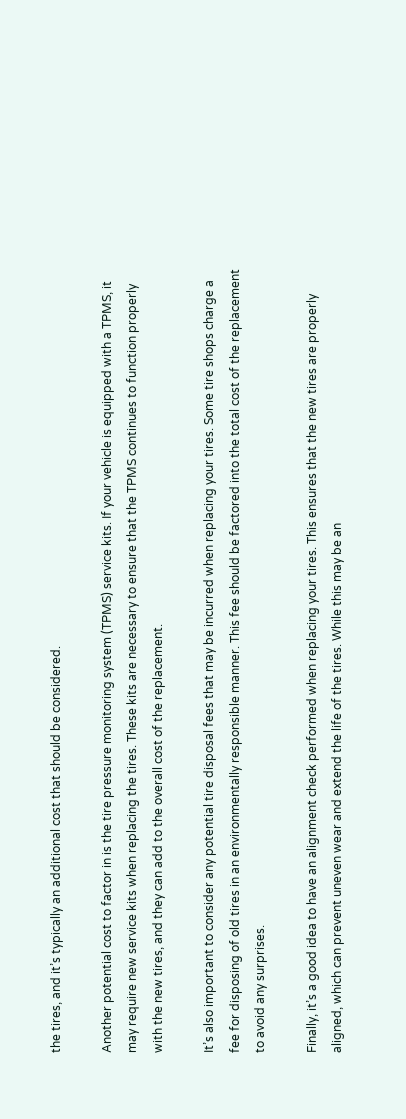the tires, and it’s typically an additional cost that should be considered.

Another potential cost to factor in is the tire pressure monitoring system (TPMS) service kits. If your vehicle is equipped with a TPMS, it may require new service kits when replacing the tires. These kits are necessary to ensure that the TPMS continues to function properly with the new tires, and they can add to the overall cost of the replacement.

It’s also important to consider any potential tire disposal fees that may be incurred when replacing your tires. Some tire shops charge a fee for disposing of old tires in an environmentally responsible manner. This fee should be factored into the total cost of the replacement to avoid any surprises.

Finally, it’s a good idea to have an alignment check performed when replacing your tires. This ensures that the new tires are properly aligned, which can prevent uneven wear and extend the life of the tires. While this may be an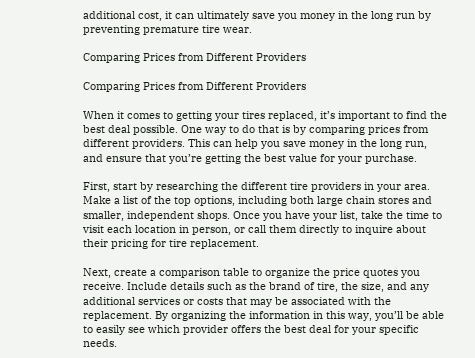additional cost, it can ultimately save you money in the long run by preventing premature tire wear.

Comparing Prices from Different Providers

Comparing Prices from Different Providers

When it comes to getting your tires replaced, it’s important to find the best deal possible. One way to do that is by comparing prices from different providers. This can help you save money in the long run, and ensure that you’re getting the best value for your purchase.

First, start by researching the different tire providers in your area. Make a list of the top options, including both large chain stores and smaller, independent shops. Once you have your list, take the time to visit each location in person, or call them directly to inquire about their pricing for tire replacement.

Next, create a comparison table to organize the price quotes you receive. Include details such as the brand of tire, the size, and any additional services or costs that may be associated with the replacement. By organizing the information in this way, you’ll be able to easily see which provider offers the best deal for your specific needs.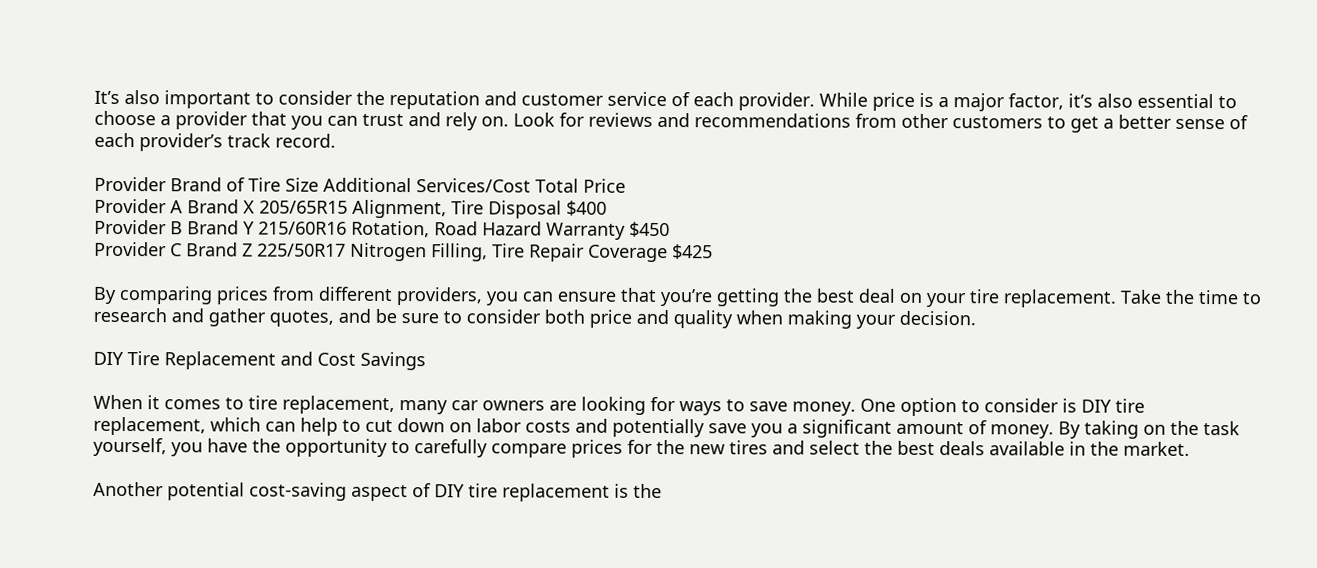It’s also important to consider the reputation and customer service of each provider. While price is a major factor, it’s also essential to choose a provider that you can trust and rely on. Look for reviews and recommendations from other customers to get a better sense of each provider’s track record.

Provider Brand of Tire Size Additional Services/Cost Total Price
Provider A Brand X 205/65R15 Alignment, Tire Disposal $400
Provider B Brand Y 215/60R16 Rotation, Road Hazard Warranty $450
Provider C Brand Z 225/50R17 Nitrogen Filling, Tire Repair Coverage $425

By comparing prices from different providers, you can ensure that you’re getting the best deal on your tire replacement. Take the time to research and gather quotes, and be sure to consider both price and quality when making your decision.

DIY Tire Replacement and Cost Savings

When it comes to tire replacement, many car owners are looking for ways to save money. One option to consider is DIY tire replacement, which can help to cut down on labor costs and potentially save you a significant amount of money. By taking on the task yourself, you have the opportunity to carefully compare prices for the new tires and select the best deals available in the market.

Another potential cost-saving aspect of DIY tire replacement is the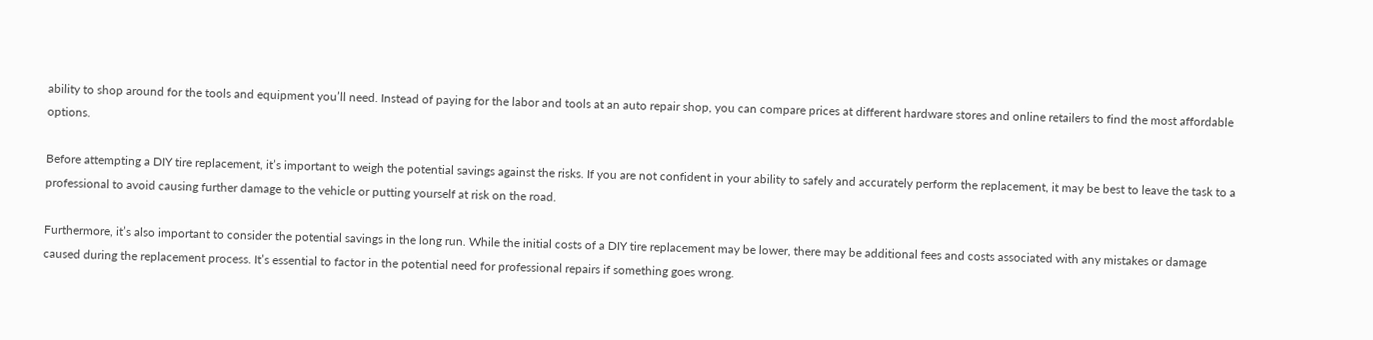ability to shop around for the tools and equipment you’ll need. Instead of paying for the labor and tools at an auto repair shop, you can compare prices at different hardware stores and online retailers to find the most affordable options.

Before attempting a DIY tire replacement, it’s important to weigh the potential savings against the risks. If you are not confident in your ability to safely and accurately perform the replacement, it may be best to leave the task to a professional to avoid causing further damage to the vehicle or putting yourself at risk on the road.

Furthermore, it’s also important to consider the potential savings in the long run. While the initial costs of a DIY tire replacement may be lower, there may be additional fees and costs associated with any mistakes or damage caused during the replacement process. It’s essential to factor in the potential need for professional repairs if something goes wrong.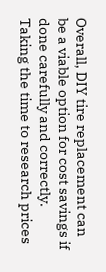Overall, DIY tire replacement can be a viable option for cost savings if done carefully and correctly. Taking the time to research prices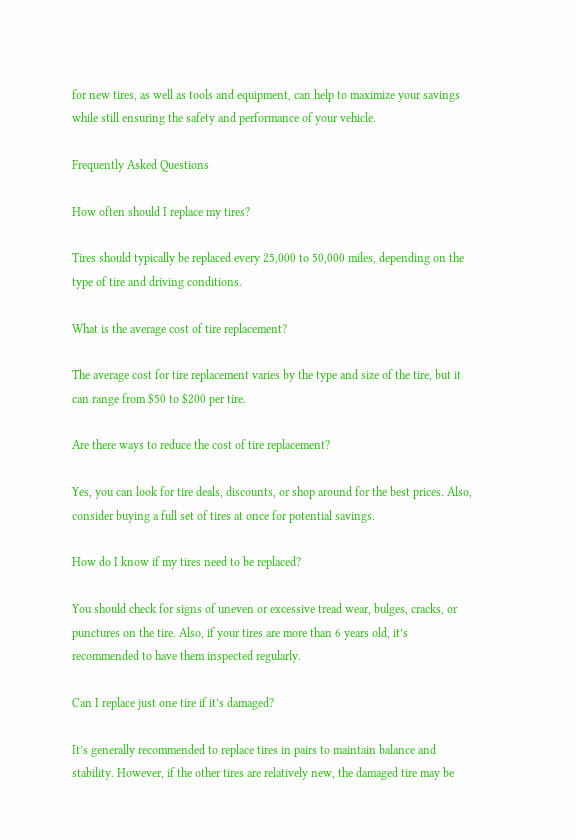for new tires, as well as tools and equipment, can help to maximize your savings while still ensuring the safety and performance of your vehicle.

Frequently Asked Questions

How often should I replace my tires?

Tires should typically be replaced every 25,000 to 50,000 miles, depending on the type of tire and driving conditions.

What is the average cost of tire replacement?

The average cost for tire replacement varies by the type and size of the tire, but it can range from $50 to $200 per tire.

Are there ways to reduce the cost of tire replacement?

Yes, you can look for tire deals, discounts, or shop around for the best prices. Also, consider buying a full set of tires at once for potential savings.

How do I know if my tires need to be replaced?

You should check for signs of uneven or excessive tread wear, bulges, cracks, or punctures on the tire. Also, if your tires are more than 6 years old, it’s recommended to have them inspected regularly.

Can I replace just one tire if it’s damaged?

It’s generally recommended to replace tires in pairs to maintain balance and stability. However, if the other tires are relatively new, the damaged tire may be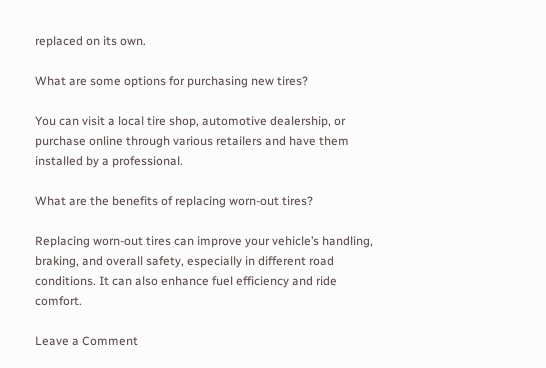replaced on its own.

What are some options for purchasing new tires?

You can visit a local tire shop, automotive dealership, or purchase online through various retailers and have them installed by a professional.

What are the benefits of replacing worn-out tires?

Replacing worn-out tires can improve your vehicle’s handling, braking, and overall safety, especially in different road conditions. It can also enhance fuel efficiency and ride comfort.

Leave a Comment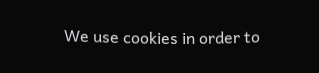We use cookies in order to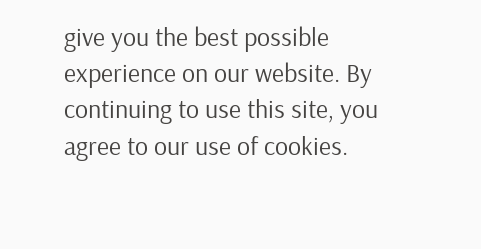give you the best possible experience on our website. By continuing to use this site, you agree to our use of cookies.